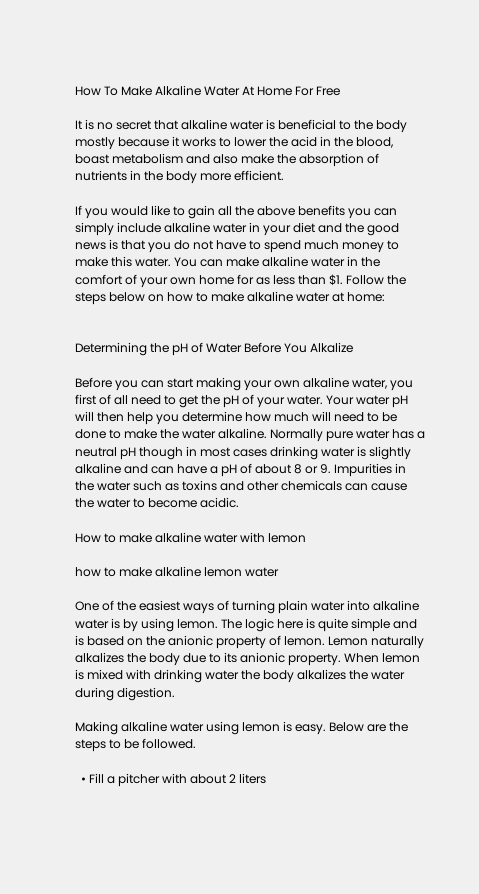How To Make Alkaline Water At Home For Free

It is no secret that alkaline water is beneficial to the body mostly because it works to lower the acid in the blood, boast metabolism and also make the absorption of nutrients in the body more efficient.

If you would like to gain all the above benefits you can simply include alkaline water in your diet and the good news is that you do not have to spend much money to make this water. You can make alkaline water in the comfort of your own home for as less than $1. Follow the steps below on how to make alkaline water at home:


Determining the pH of Water Before You Alkalize

Before you can start making your own alkaline water, you first of all need to get the pH of your water. Your water pH will then help you determine how much will need to be done to make the water alkaline. Normally pure water has a neutral pH though in most cases drinking water is slightly alkaline and can have a pH of about 8 or 9. Impurities in the water such as toxins and other chemicals can cause the water to become acidic.

How to make alkaline water with lemon

how to make alkaline lemon water

One of the easiest ways of turning plain water into alkaline water is by using lemon. The logic here is quite simple and is based on the anionic property of lemon. Lemon naturally alkalizes the body due to its anionic property. When lemon is mixed with drinking water the body alkalizes the water during digestion.

Making alkaline water using lemon is easy. Below are the steps to be followed.

  • Fill a pitcher with about 2 liters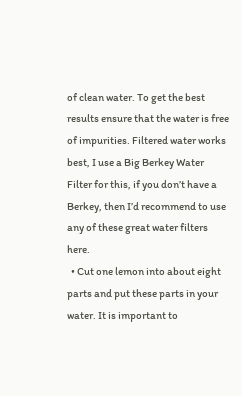of clean water. To get the best results ensure that the water is free of impurities. Filtered water works best, I use a Big Berkey Water Filter for this, if you don’t have a Berkey, then I’d recommend to use any of these great water filters here.
  • Cut one lemon into about eight parts and put these parts in your water. It is important to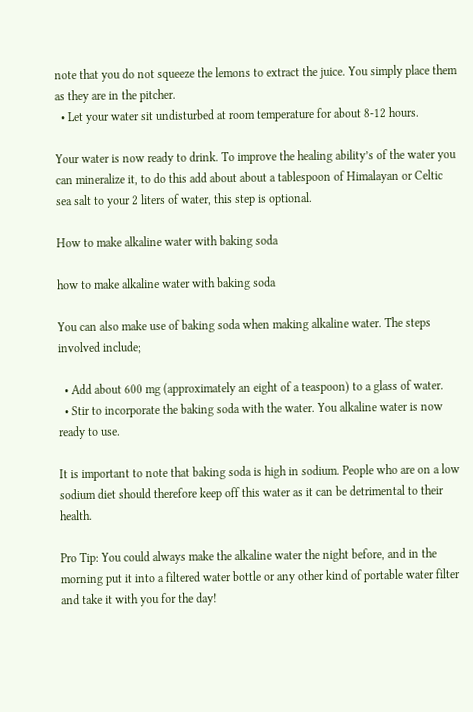note that you do not squeeze the lemons to extract the juice. You simply place them as they are in the pitcher.
  • Let your water sit undisturbed at room temperature for about 8-12 hours.

Your water is now ready to drink. To improve the healing ability’s of the water you can mineralize it, to do this add about about a tablespoon of Himalayan or Celtic sea salt to your 2 liters of water, this step is optional.

How to make alkaline water with baking soda

how to make alkaline water with baking soda

You can also make use of baking soda when making alkaline water. The steps involved include;

  • Add about 600 mg (approximately an eight of a teaspoon) to a glass of water.
  • Stir to incorporate the baking soda with the water. You alkaline water is now ready to use.

It is important to note that baking soda is high in sodium. People who are on a low sodium diet should therefore keep off this water as it can be detrimental to their health.

Pro Tip: You could always make the alkaline water the night before, and in the morning put it into a filtered water bottle or any other kind of portable water filter and take it with you for the day!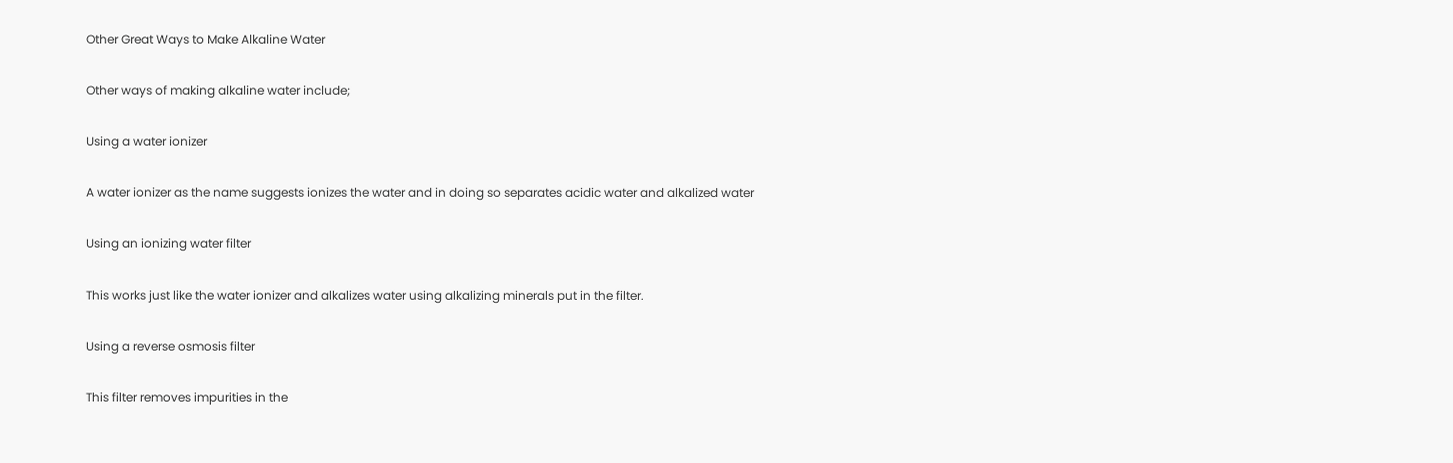Other Great Ways to Make Alkaline Water

Other ways of making alkaline water include;

Using a water ionizer

A water ionizer as the name suggests ionizes the water and in doing so separates acidic water and alkalized water

Using an ionizing water filter

This works just like the water ionizer and alkalizes water using alkalizing minerals put in the filter.

Using a reverse osmosis filter

This filter removes impurities in the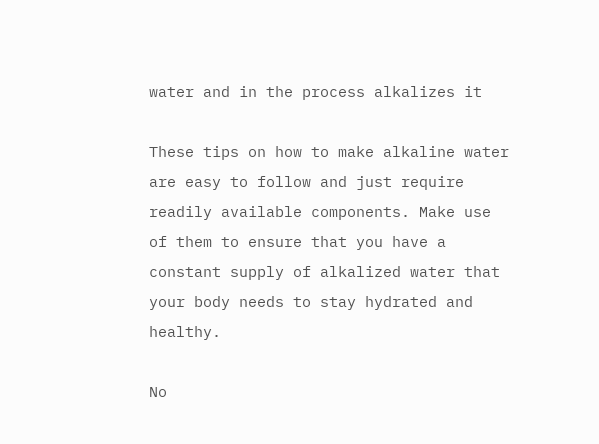water and in the process alkalizes it

These tips on how to make alkaline water are easy to follow and just require readily available components. Make use of them to ensure that you have a constant supply of alkalized water that your body needs to stay hydrated and healthy.

No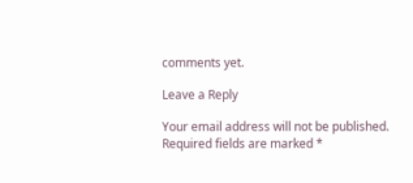comments yet.

Leave a Reply

Your email address will not be published. Required fields are marked *